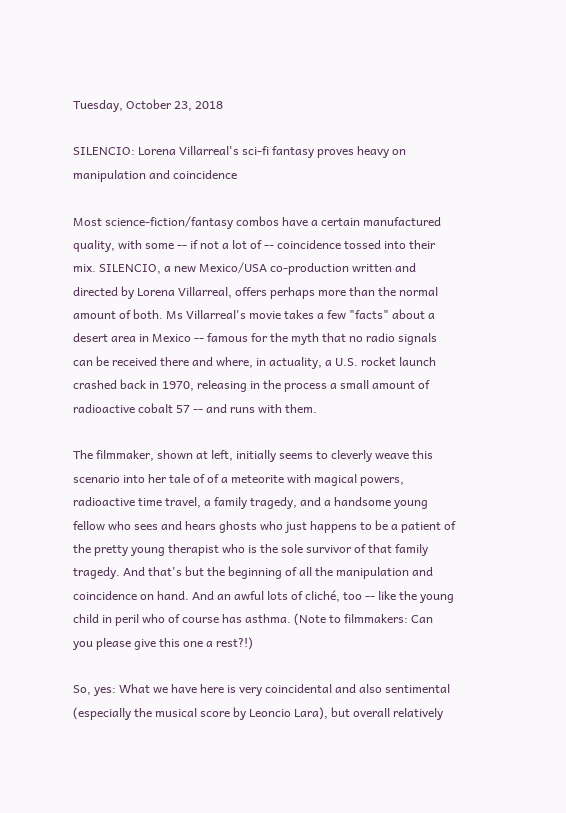Tuesday, October 23, 2018

SILENCIO: Lorena Villarreal's sci-fi fantasy proves heavy on manipulation and coincidence

Most science-fiction/fantasy combos have a certain manufactured quality, with some -- if not a lot of -- coincidence tossed into their mix. SILENCIO, a new Mexico/USA co-production written and directed by Lorena Villarreal, offers perhaps more than the normal amount of both. Ms Villarreal's movie takes a few "facts" about a desert area in Mexico -- famous for the myth that no radio signals can be received there and where, in actuality, a U.S. rocket launch crashed back in 1970, releasing in the process a small amount of radioactive cobalt 57 -- and runs with them.

The filmmaker, shown at left, initially seems to cleverly weave this scenario into her tale of of a meteorite with magical powers, radioactive time travel, a family tragedy, and a handsome young fellow who sees and hears ghosts who just happens to be a patient of the pretty young therapist who is the sole survivor of that family tragedy. And that's but the beginning of all the manipulation and coincidence on hand. And an awful lots of cliché, too -- like the young child in peril who of course has asthma. (Note to filmmakers: Can you please give this one a rest?!)

So, yes: What we have here is very coincidental and also sentimental (especially the musical score by Leoncio Lara), but overall relatively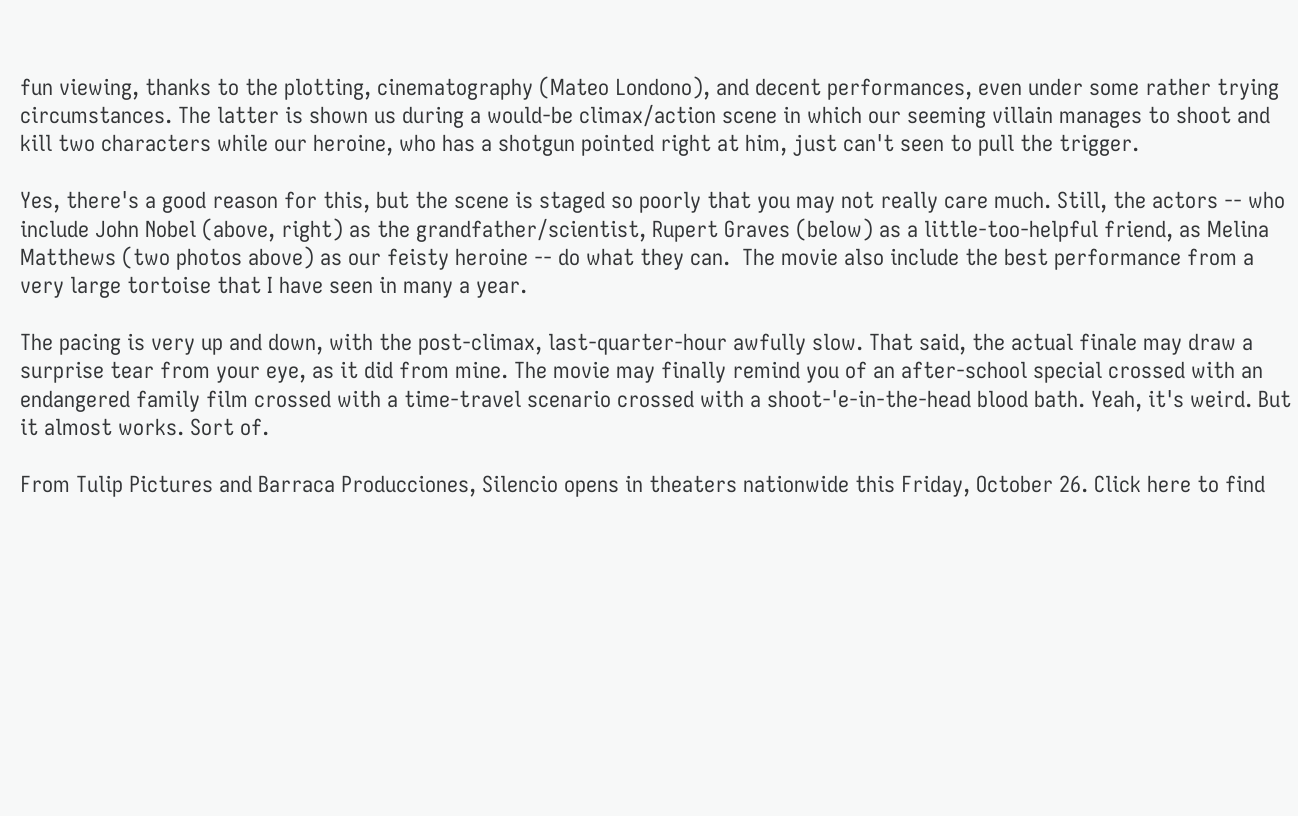fun viewing, thanks to the plotting, cinematography (Mateo Londono), and decent performances, even under some rather trying circumstances. The latter is shown us during a would-be climax/action scene in which our seeming villain manages to shoot and kill two characters while our heroine, who has a shotgun pointed right at him, just can't seen to pull the trigger.

Yes, there's a good reason for this, but the scene is staged so poorly that you may not really care much. Still, the actors -- who include John Nobel (above, right) as the grandfather/scientist, Rupert Graves (below) as a little-too-helpful friend, as Melina Matthews (two photos above) as our feisty heroine -- do what they can.  The movie also include the best performance from a very large tortoise that I have seen in many a year.

The pacing is very up and down, with the post-climax, last-quarter-hour awfully slow. That said, the actual finale may draw a surprise tear from your eye, as it did from mine. The movie may finally remind you of an after-school special crossed with an endangered family film crossed with a time-travel scenario crossed with a shoot-'e-in-the-head blood bath. Yeah, it's weird. But it almost works. Sort of.

From Tulip Pictures and Barraca Producciones, Silencio opens in theaters nationwide this Friday, October 26. Click here to find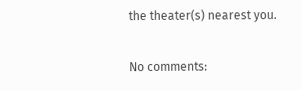the theater(s) nearest you.

No comments: